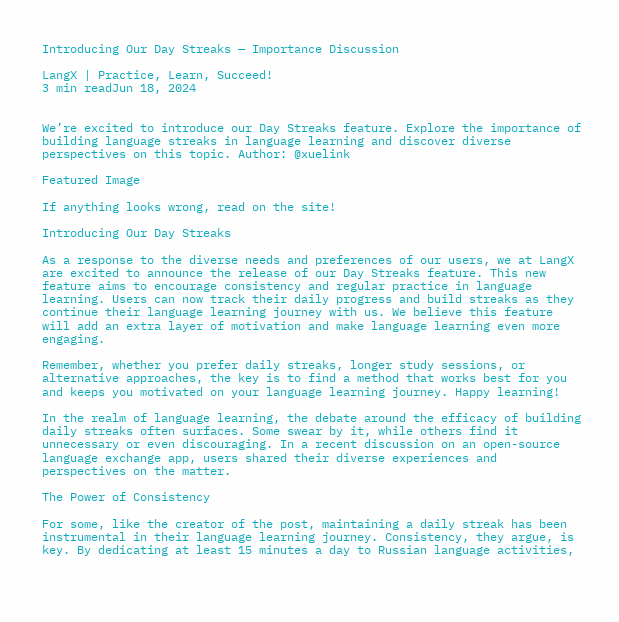Introducing Our Day Streaks — Importance Discussion

LangX | Practice, Learn, Succeed!
3 min readJun 18, 2024


We’re excited to introduce our Day Streaks feature. Explore the importance of building language streaks in language learning and discover diverse perspectives on this topic. Author: @xuelink

Featured Image

If anything looks wrong, read on the site!

Introducing Our Day Streaks

As a response to the diverse needs and preferences of our users, we at LangX are excited to announce the release of our Day Streaks feature. This new feature aims to encourage consistency and regular practice in language learning. Users can now track their daily progress and build streaks as they continue their language learning journey with us. We believe this feature will add an extra layer of motivation and make language learning even more engaging.

Remember, whether you prefer daily streaks, longer study sessions, or alternative approaches, the key is to find a method that works best for you and keeps you motivated on your language learning journey. Happy learning!

In the realm of language learning, the debate around the efficacy of building daily streaks often surfaces. Some swear by it, while others find it unnecessary or even discouraging. In a recent discussion on an open-source language exchange app, users shared their diverse experiences and perspectives on the matter.

The Power of Consistency

For some, like the creator of the post, maintaining a daily streak has been instrumental in their language learning journey. Consistency, they argue, is key. By dedicating at least 15 minutes a day to Russian language activities,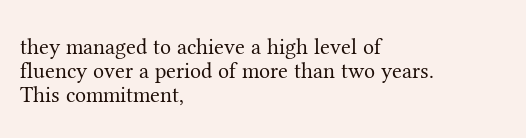they managed to achieve a high level of fluency over a period of more than two years. This commitment,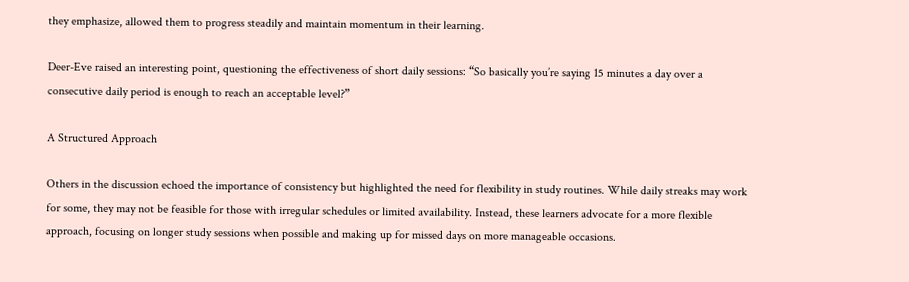they emphasize, allowed them to progress steadily and maintain momentum in their learning.

Deer-Eve raised an interesting point, questioning the effectiveness of short daily sessions: “So basically you’re saying 15 minutes a day over a consecutive daily period is enough to reach an acceptable level?”

A Structured Approach

Others in the discussion echoed the importance of consistency but highlighted the need for flexibility in study routines. While daily streaks may work for some, they may not be feasible for those with irregular schedules or limited availability. Instead, these learners advocate for a more flexible approach, focusing on longer study sessions when possible and making up for missed days on more manageable occasions.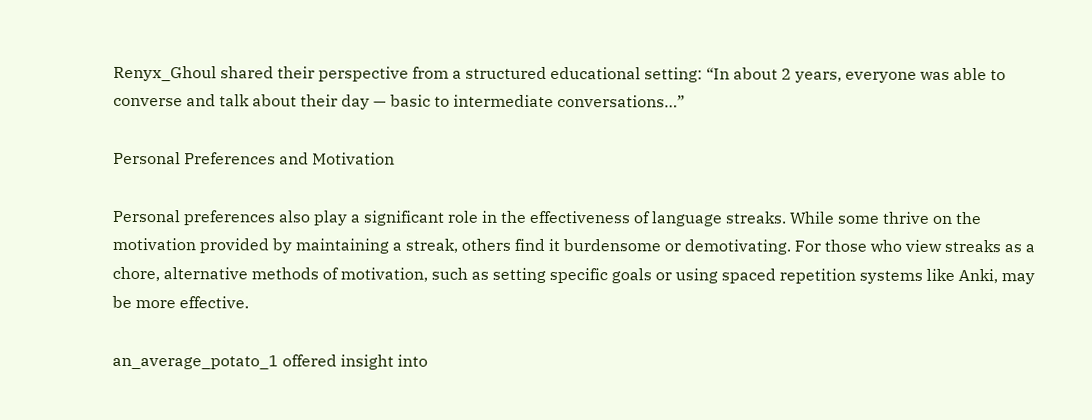Renyx_Ghoul shared their perspective from a structured educational setting: “In about 2 years, everyone was able to converse and talk about their day — basic to intermediate conversations…”

Personal Preferences and Motivation

Personal preferences also play a significant role in the effectiveness of language streaks. While some thrive on the motivation provided by maintaining a streak, others find it burdensome or demotivating. For those who view streaks as a chore, alternative methods of motivation, such as setting specific goals or using spaced repetition systems like Anki, may be more effective.

an_average_potato_1 offered insight into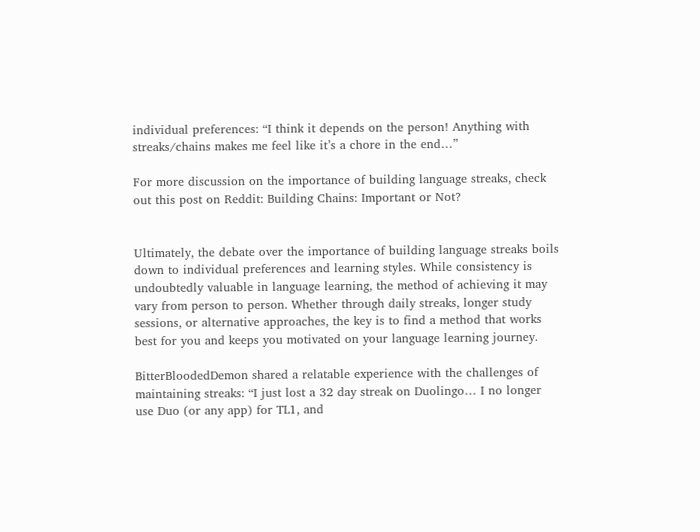individual preferences: “I think it depends on the person! Anything with streaks/chains makes me feel like it’s a chore in the end…”

For more discussion on the importance of building language streaks, check out this post on Reddit: Building Chains: Important or Not?


Ultimately, the debate over the importance of building language streaks boils down to individual preferences and learning styles. While consistency is undoubtedly valuable in language learning, the method of achieving it may vary from person to person. Whether through daily streaks, longer study sessions, or alternative approaches, the key is to find a method that works best for you and keeps you motivated on your language learning journey.

BitterBloodedDemon shared a relatable experience with the challenges of maintaining streaks: “I just lost a 32 day streak on Duolingo… I no longer use Duo (or any app) for TL1, and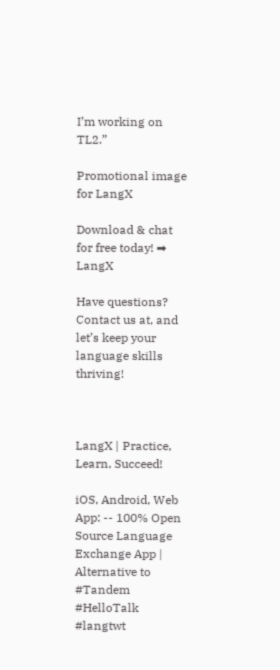I’m working on TL2.”

Promotional image for LangX

Download & chat for free today! ➡ LangX

Have questions? Contact us at, and let’s keep your language skills thriving!



LangX | Practice, Learn, Succeed!

iOS, Android, Web App: -- 100% Open Source Language Exchange App | Alternative to #Tandem #HelloTalk #langtwt